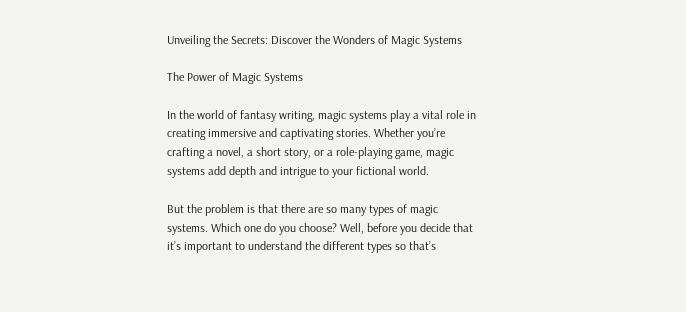Unveiling the Secrets: Discover the Wonders of Magic Systems

The Power of Magic Systems

In the world of fantasy writing, magic systems play a vital role in creating immersive and captivating stories. Whether you’re crafting a novel, a short story, or a role-playing game, magic systems add depth and intrigue to your fictional world.

But the problem is that there are so many types of magic systems. Which one do you choose? Well, before you decide that it’s important to understand the different types so that’s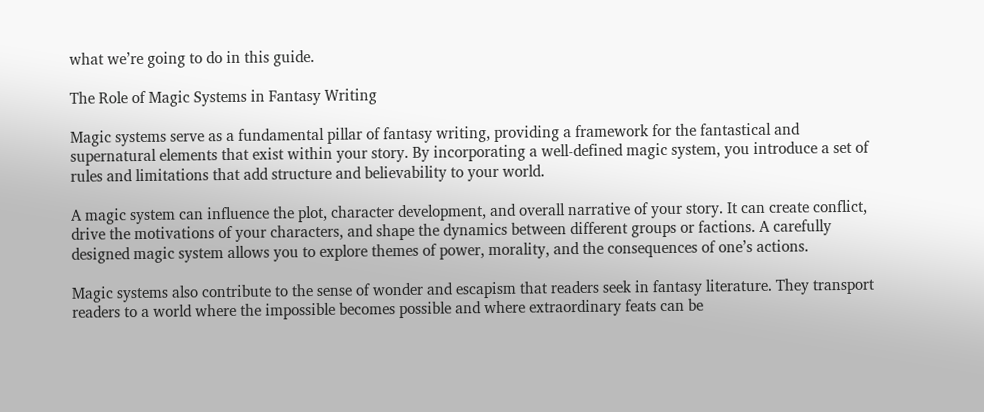what we’re going to do in this guide.

The Role of Magic Systems in Fantasy Writing

Magic systems serve as a fundamental pillar of fantasy writing, providing a framework for the fantastical and supernatural elements that exist within your story. By incorporating a well-defined magic system, you introduce a set of rules and limitations that add structure and believability to your world.

A magic system can influence the plot, character development, and overall narrative of your story. It can create conflict, drive the motivations of your characters, and shape the dynamics between different groups or factions. A carefully designed magic system allows you to explore themes of power, morality, and the consequences of one’s actions.

Magic systems also contribute to the sense of wonder and escapism that readers seek in fantasy literature. They transport readers to a world where the impossible becomes possible and where extraordinary feats can be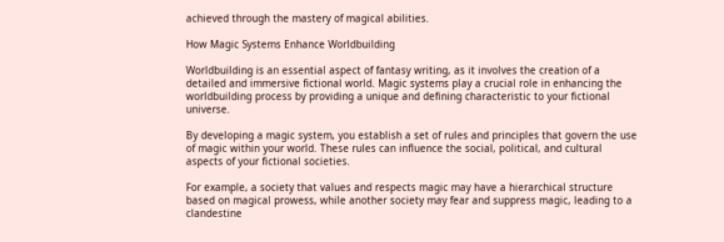achieved through the mastery of magical abilities.

How Magic Systems Enhance Worldbuilding

Worldbuilding is an essential aspect of fantasy writing, as it involves the creation of a detailed and immersive fictional world. Magic systems play a crucial role in enhancing the worldbuilding process by providing a unique and defining characteristic to your fictional universe.

By developing a magic system, you establish a set of rules and principles that govern the use of magic within your world. These rules can influence the social, political, and cultural aspects of your fictional societies.

For example, a society that values and respects magic may have a hierarchical structure based on magical prowess, while another society may fear and suppress magic, leading to a clandestine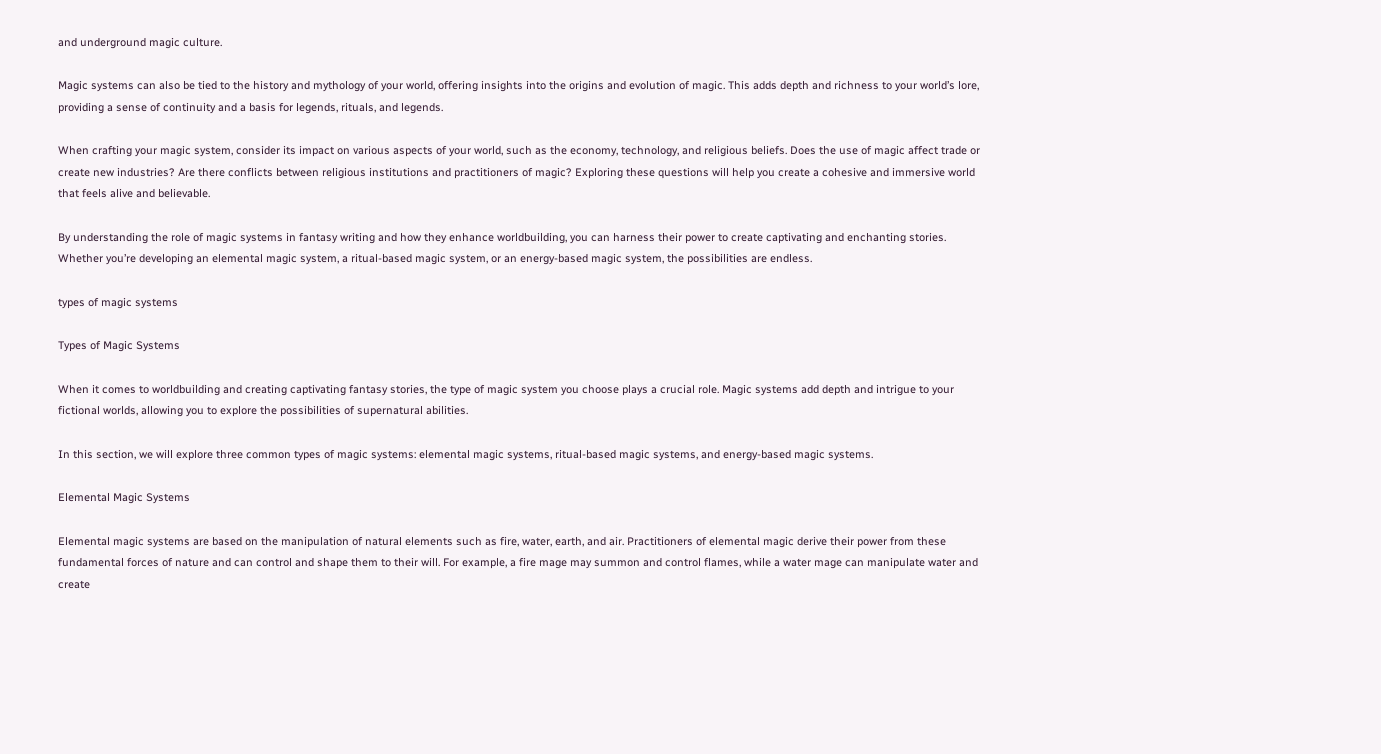and underground magic culture.

Magic systems can also be tied to the history and mythology of your world, offering insights into the origins and evolution of magic. This adds depth and richness to your world’s lore, providing a sense of continuity and a basis for legends, rituals, and legends.

When crafting your magic system, consider its impact on various aspects of your world, such as the economy, technology, and religious beliefs. Does the use of magic affect trade or create new industries? Are there conflicts between religious institutions and practitioners of magic? Exploring these questions will help you create a cohesive and immersive world that feels alive and believable.

By understanding the role of magic systems in fantasy writing and how they enhance worldbuilding, you can harness their power to create captivating and enchanting stories. Whether you’re developing an elemental magic system, a ritual-based magic system, or an energy-based magic system, the possibilities are endless.

types of magic systems

Types of Magic Systems

When it comes to worldbuilding and creating captivating fantasy stories, the type of magic system you choose plays a crucial role. Magic systems add depth and intrigue to your fictional worlds, allowing you to explore the possibilities of supernatural abilities.

In this section, we will explore three common types of magic systems: elemental magic systems, ritual-based magic systems, and energy-based magic systems.

Elemental Magic Systems

Elemental magic systems are based on the manipulation of natural elements such as fire, water, earth, and air. Practitioners of elemental magic derive their power from these fundamental forces of nature and can control and shape them to their will. For example, a fire mage may summon and control flames, while a water mage can manipulate water and create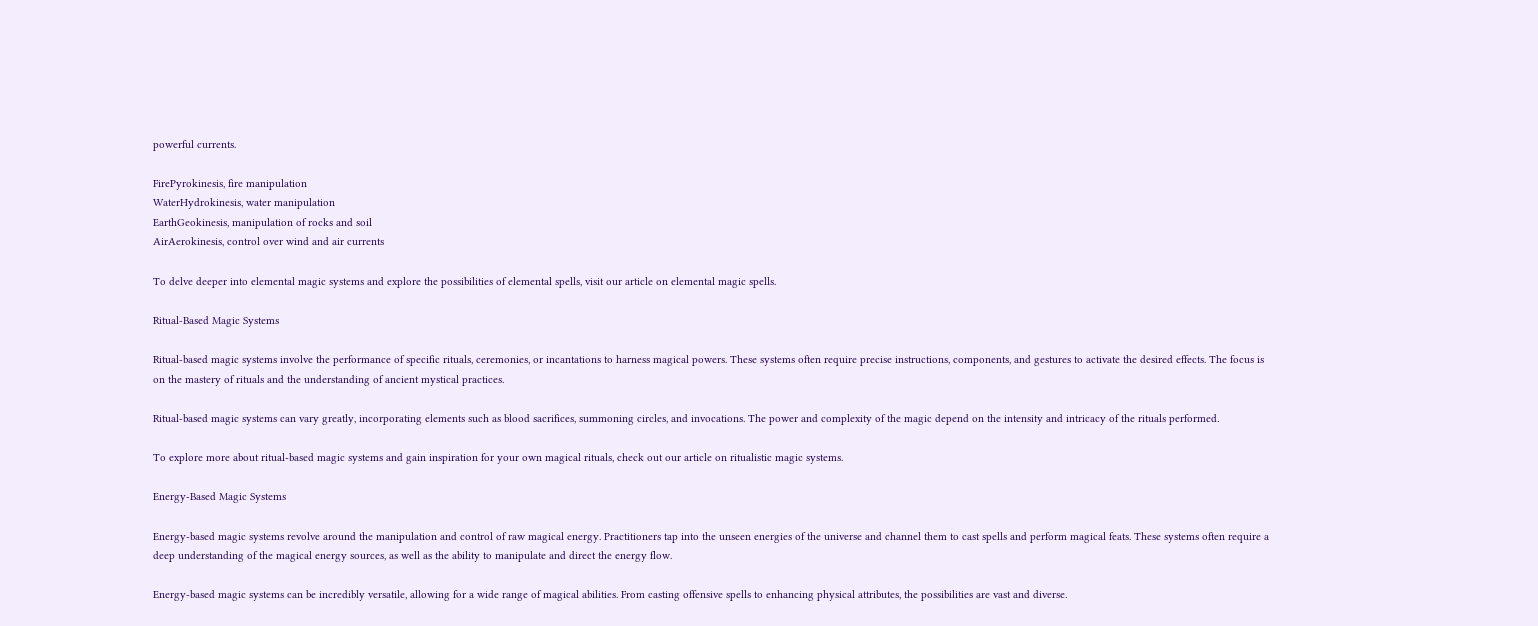powerful currents.

FirePyrokinesis, fire manipulation
WaterHydrokinesis, water manipulation
EarthGeokinesis, manipulation of rocks and soil
AirAerokinesis, control over wind and air currents

To delve deeper into elemental magic systems and explore the possibilities of elemental spells, visit our article on elemental magic spells.

Ritual-Based Magic Systems

Ritual-based magic systems involve the performance of specific rituals, ceremonies, or incantations to harness magical powers. These systems often require precise instructions, components, and gestures to activate the desired effects. The focus is on the mastery of rituals and the understanding of ancient mystical practices.

Ritual-based magic systems can vary greatly, incorporating elements such as blood sacrifices, summoning circles, and invocations. The power and complexity of the magic depend on the intensity and intricacy of the rituals performed.

To explore more about ritual-based magic systems and gain inspiration for your own magical rituals, check out our article on ritualistic magic systems.

Energy-Based Magic Systems

Energy-based magic systems revolve around the manipulation and control of raw magical energy. Practitioners tap into the unseen energies of the universe and channel them to cast spells and perform magical feats. These systems often require a deep understanding of the magical energy sources, as well as the ability to manipulate and direct the energy flow.

Energy-based magic systems can be incredibly versatile, allowing for a wide range of magical abilities. From casting offensive spells to enhancing physical attributes, the possibilities are vast and diverse.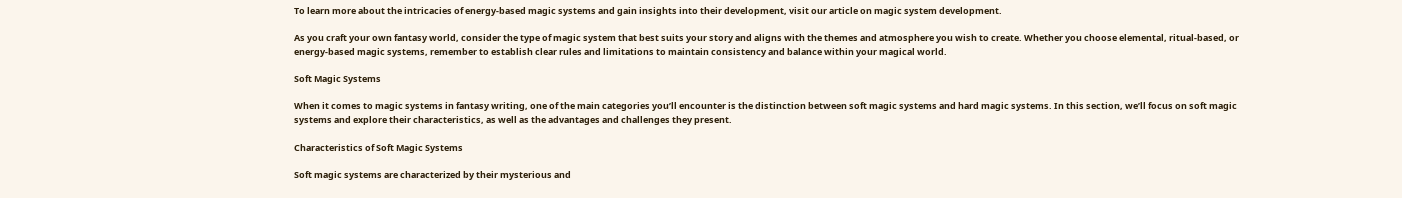To learn more about the intricacies of energy-based magic systems and gain insights into their development, visit our article on magic system development.

As you craft your own fantasy world, consider the type of magic system that best suits your story and aligns with the themes and atmosphere you wish to create. Whether you choose elemental, ritual-based, or energy-based magic systems, remember to establish clear rules and limitations to maintain consistency and balance within your magical world.

Soft Magic Systems

When it comes to magic systems in fantasy writing, one of the main categories you’ll encounter is the distinction between soft magic systems and hard magic systems. In this section, we’ll focus on soft magic systems and explore their characteristics, as well as the advantages and challenges they present.

Characteristics of Soft Magic Systems

Soft magic systems are characterized by their mysterious and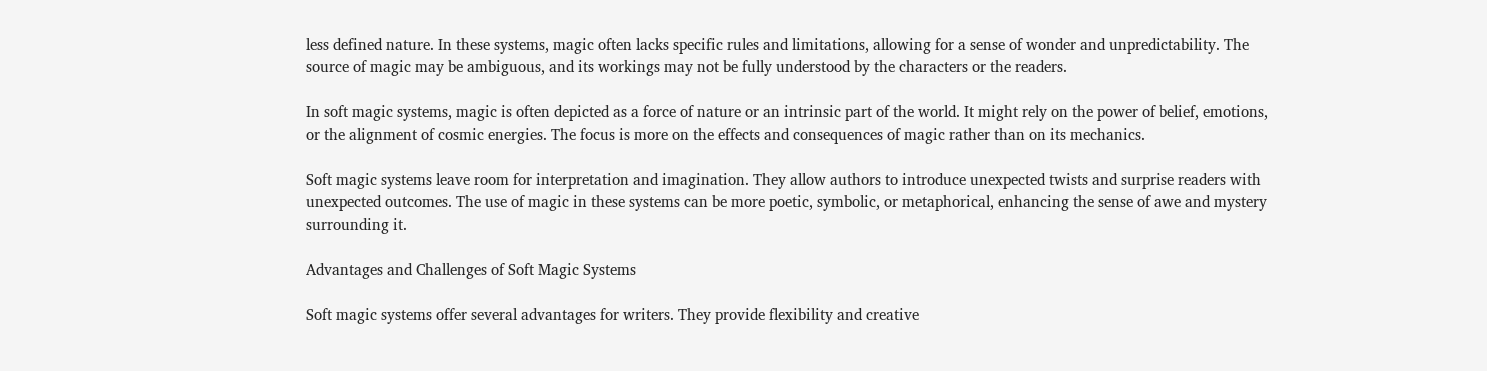less defined nature. In these systems, magic often lacks specific rules and limitations, allowing for a sense of wonder and unpredictability. The source of magic may be ambiguous, and its workings may not be fully understood by the characters or the readers.

In soft magic systems, magic is often depicted as a force of nature or an intrinsic part of the world. It might rely on the power of belief, emotions, or the alignment of cosmic energies. The focus is more on the effects and consequences of magic rather than on its mechanics.

Soft magic systems leave room for interpretation and imagination. They allow authors to introduce unexpected twists and surprise readers with unexpected outcomes. The use of magic in these systems can be more poetic, symbolic, or metaphorical, enhancing the sense of awe and mystery surrounding it.

Advantages and Challenges of Soft Magic Systems

Soft magic systems offer several advantages for writers. They provide flexibility and creative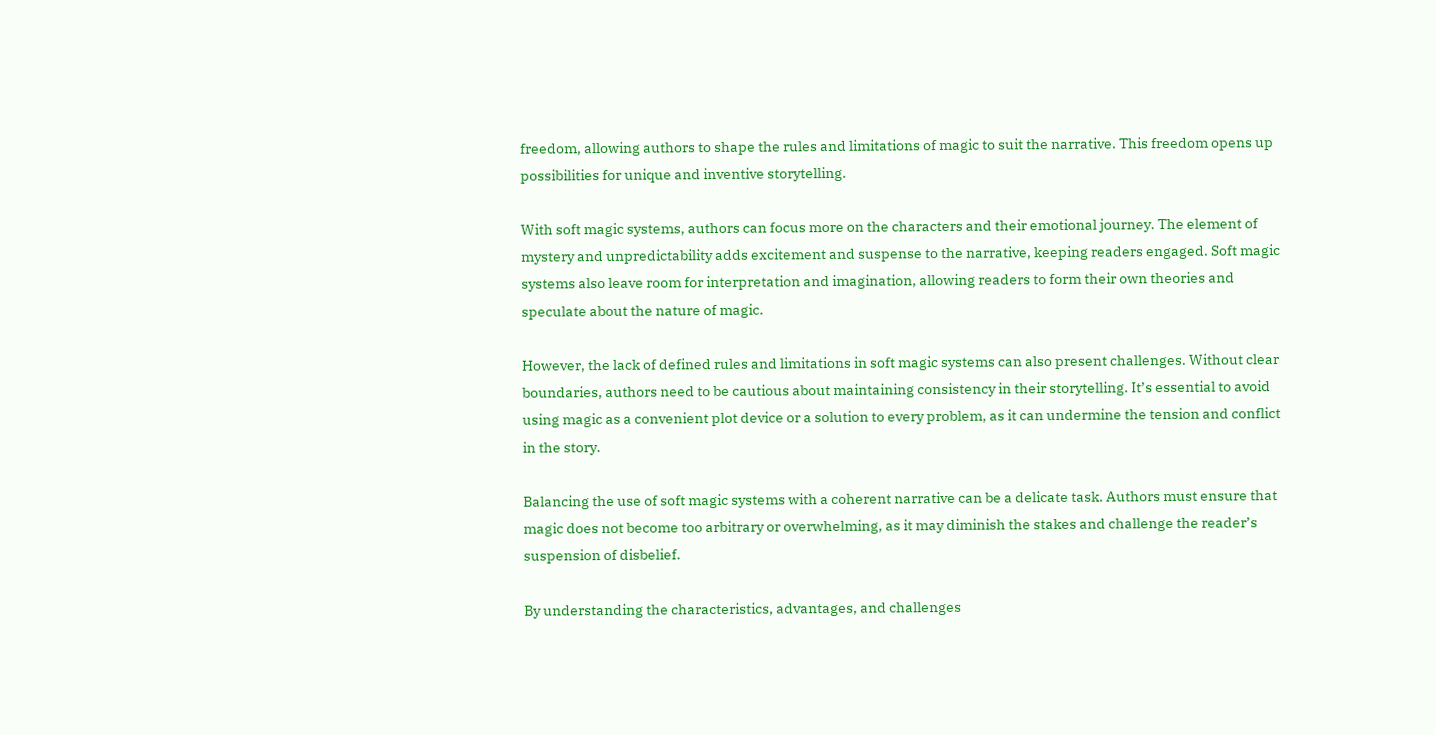freedom, allowing authors to shape the rules and limitations of magic to suit the narrative. This freedom opens up possibilities for unique and inventive storytelling.

With soft magic systems, authors can focus more on the characters and their emotional journey. The element of mystery and unpredictability adds excitement and suspense to the narrative, keeping readers engaged. Soft magic systems also leave room for interpretation and imagination, allowing readers to form their own theories and speculate about the nature of magic.

However, the lack of defined rules and limitations in soft magic systems can also present challenges. Without clear boundaries, authors need to be cautious about maintaining consistency in their storytelling. It’s essential to avoid using magic as a convenient plot device or a solution to every problem, as it can undermine the tension and conflict in the story.

Balancing the use of soft magic systems with a coherent narrative can be a delicate task. Authors must ensure that magic does not become too arbitrary or overwhelming, as it may diminish the stakes and challenge the reader’s suspension of disbelief.

By understanding the characteristics, advantages, and challenges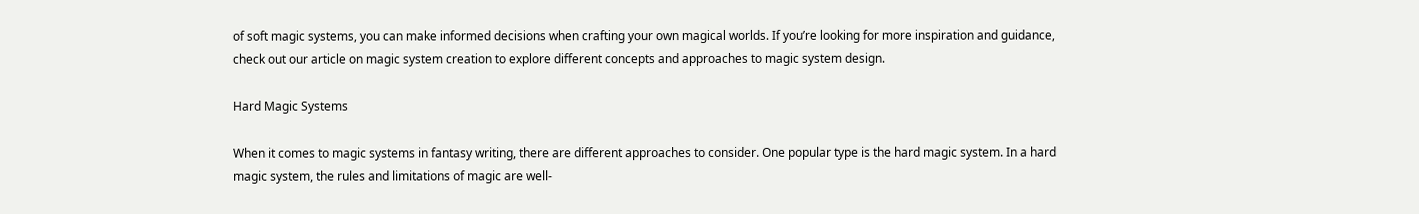of soft magic systems, you can make informed decisions when crafting your own magical worlds. If you’re looking for more inspiration and guidance, check out our article on magic system creation to explore different concepts and approaches to magic system design.

Hard Magic Systems

When it comes to magic systems in fantasy writing, there are different approaches to consider. One popular type is the hard magic system. In a hard magic system, the rules and limitations of magic are well-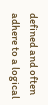defined and often adhere to a logical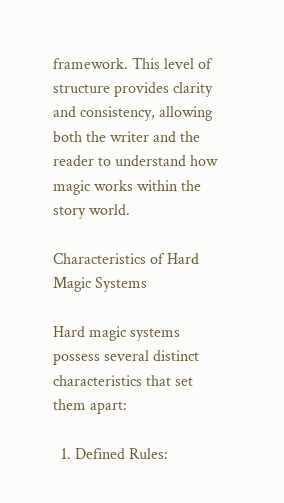framework. This level of structure provides clarity and consistency, allowing both the writer and the reader to understand how magic works within the story world.

Characteristics of Hard Magic Systems

Hard magic systems possess several distinct characteristics that set them apart:

  1. Defined Rules: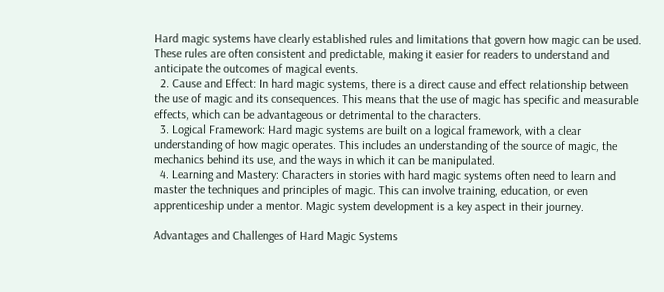Hard magic systems have clearly established rules and limitations that govern how magic can be used. These rules are often consistent and predictable, making it easier for readers to understand and anticipate the outcomes of magical events.
  2. Cause and Effect: In hard magic systems, there is a direct cause and effect relationship between the use of magic and its consequences. This means that the use of magic has specific and measurable effects, which can be advantageous or detrimental to the characters.
  3. Logical Framework: Hard magic systems are built on a logical framework, with a clear understanding of how magic operates. This includes an understanding of the source of magic, the mechanics behind its use, and the ways in which it can be manipulated.
  4. Learning and Mastery: Characters in stories with hard magic systems often need to learn and master the techniques and principles of magic. This can involve training, education, or even apprenticeship under a mentor. Magic system development is a key aspect in their journey.

Advantages and Challenges of Hard Magic Systems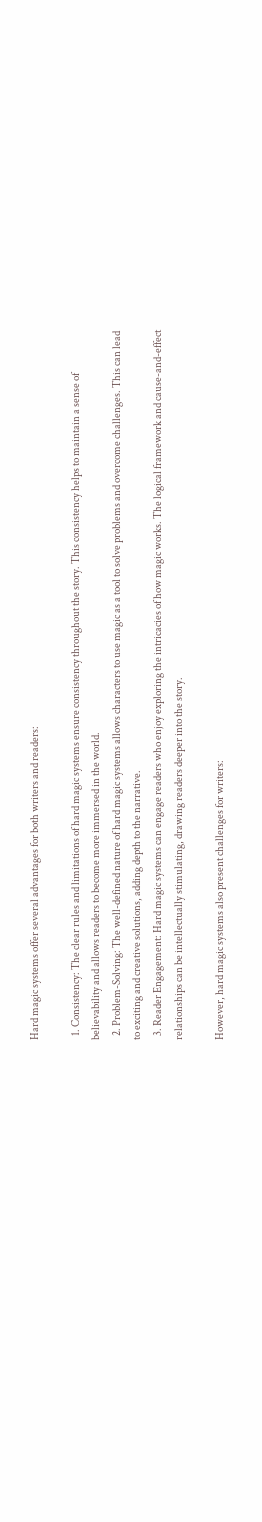Hard magic systems offer several advantages for both writers and readers:

  1. Consistency: The clear rules and limitations of hard magic systems ensure consistency throughout the story. This consistency helps to maintain a sense of believability and allows readers to become more immersed in the world.
  2. Problem-Solving: The well-defined nature of hard magic systems allows characters to use magic as a tool to solve problems and overcome challenges. This can lead to exciting and creative solutions, adding depth to the narrative.
  3. Reader Engagement: Hard magic systems can engage readers who enjoy exploring the intricacies of how magic works. The logical framework and cause-and-effect relationships can be intellectually stimulating, drawing readers deeper into the story.

However, hard magic systems also present challenges for writers: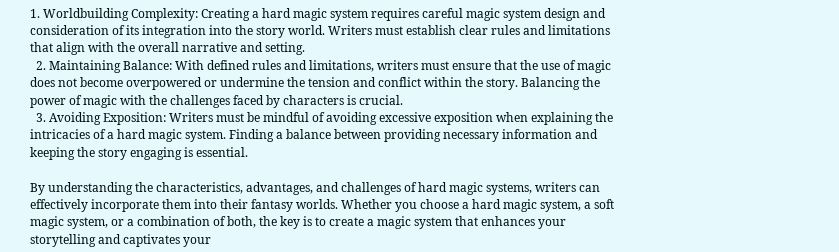1. Worldbuilding Complexity: Creating a hard magic system requires careful magic system design and consideration of its integration into the story world. Writers must establish clear rules and limitations that align with the overall narrative and setting.
  2. Maintaining Balance: With defined rules and limitations, writers must ensure that the use of magic does not become overpowered or undermine the tension and conflict within the story. Balancing the power of magic with the challenges faced by characters is crucial.
  3. Avoiding Exposition: Writers must be mindful of avoiding excessive exposition when explaining the intricacies of a hard magic system. Finding a balance between providing necessary information and keeping the story engaging is essential.

By understanding the characteristics, advantages, and challenges of hard magic systems, writers can effectively incorporate them into their fantasy worlds. Whether you choose a hard magic system, a soft magic system, or a combination of both, the key is to create a magic system that enhances your storytelling and captivates your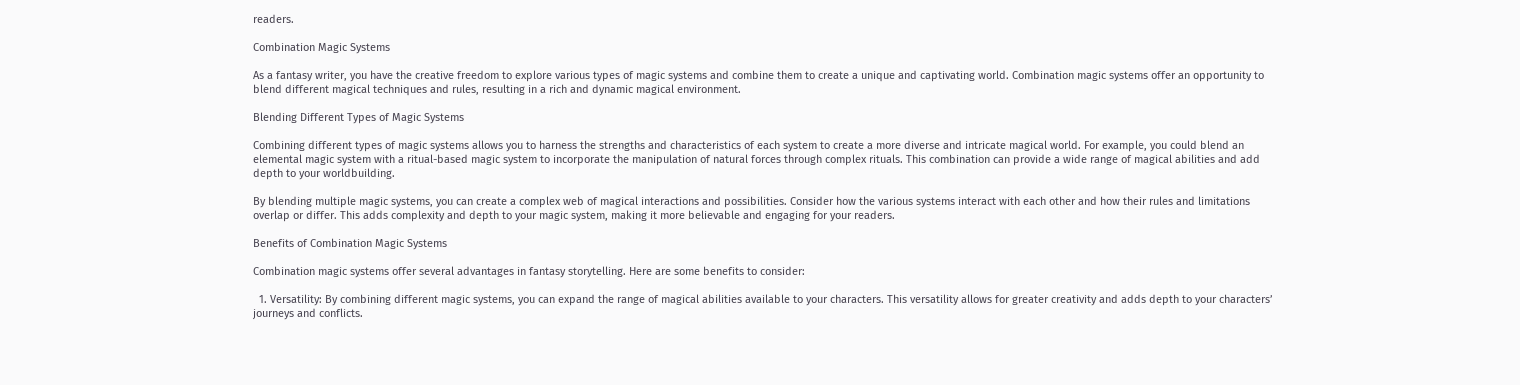readers.

Combination Magic Systems

As a fantasy writer, you have the creative freedom to explore various types of magic systems and combine them to create a unique and captivating world. Combination magic systems offer an opportunity to blend different magical techniques and rules, resulting in a rich and dynamic magical environment.

Blending Different Types of Magic Systems

Combining different types of magic systems allows you to harness the strengths and characteristics of each system to create a more diverse and intricate magical world. For example, you could blend an elemental magic system with a ritual-based magic system to incorporate the manipulation of natural forces through complex rituals. This combination can provide a wide range of magical abilities and add depth to your worldbuilding.

By blending multiple magic systems, you can create a complex web of magical interactions and possibilities. Consider how the various systems interact with each other and how their rules and limitations overlap or differ. This adds complexity and depth to your magic system, making it more believable and engaging for your readers.

Benefits of Combination Magic Systems

Combination magic systems offer several advantages in fantasy storytelling. Here are some benefits to consider:

  1. Versatility: By combining different magic systems, you can expand the range of magical abilities available to your characters. This versatility allows for greater creativity and adds depth to your characters’ journeys and conflicts.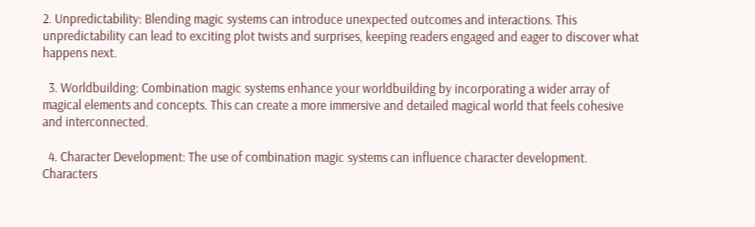2. Unpredictability: Blending magic systems can introduce unexpected outcomes and interactions. This unpredictability can lead to exciting plot twists and surprises, keeping readers engaged and eager to discover what happens next.

  3. Worldbuilding: Combination magic systems enhance your worldbuilding by incorporating a wider array of magical elements and concepts. This can create a more immersive and detailed magical world that feels cohesive and interconnected.

  4. Character Development: The use of combination magic systems can influence character development. Characters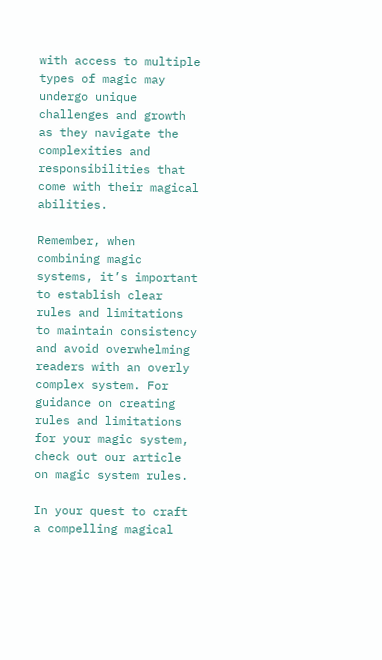with access to multiple types of magic may undergo unique challenges and growth as they navigate the complexities and responsibilities that come with their magical abilities.

Remember, when combining magic systems, it’s important to establish clear rules and limitations to maintain consistency and avoid overwhelming readers with an overly complex system. For guidance on creating rules and limitations for your magic system, check out our article on magic system rules.

In your quest to craft a compelling magical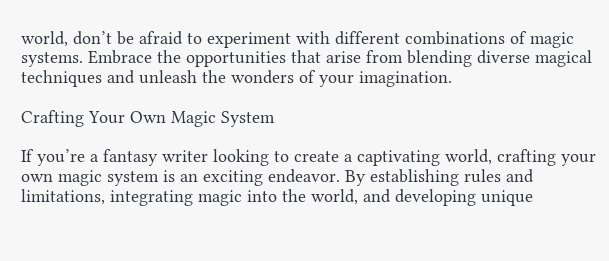world, don’t be afraid to experiment with different combinations of magic systems. Embrace the opportunities that arise from blending diverse magical techniques and unleash the wonders of your imagination.

Crafting Your Own Magic System

If you’re a fantasy writer looking to create a captivating world, crafting your own magic system is an exciting endeavor. By establishing rules and limitations, integrating magic into the world, and developing unique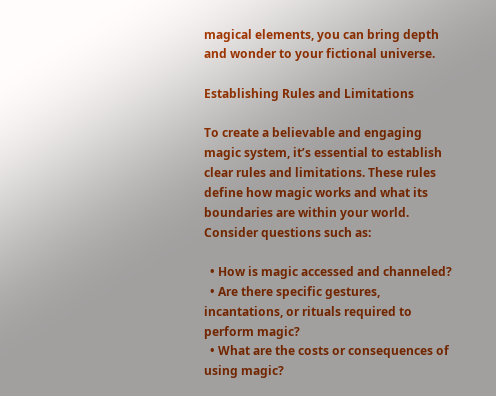magical elements, you can bring depth and wonder to your fictional universe.

Establishing Rules and Limitations

To create a believable and engaging magic system, it’s essential to establish clear rules and limitations. These rules define how magic works and what its boundaries are within your world. Consider questions such as:

  • How is magic accessed and channeled?
  • Are there specific gestures, incantations, or rituals required to perform magic?
  • What are the costs or consequences of using magic?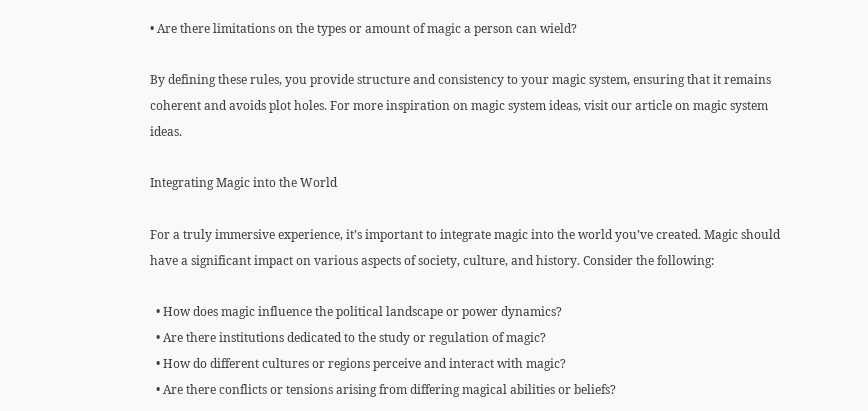• Are there limitations on the types or amount of magic a person can wield?

By defining these rules, you provide structure and consistency to your magic system, ensuring that it remains coherent and avoids plot holes. For more inspiration on magic system ideas, visit our article on magic system ideas.

Integrating Magic into the World

For a truly immersive experience, it’s important to integrate magic into the world you’ve created. Magic should have a significant impact on various aspects of society, culture, and history. Consider the following:

  • How does magic influence the political landscape or power dynamics?
  • Are there institutions dedicated to the study or regulation of magic?
  • How do different cultures or regions perceive and interact with magic?
  • Are there conflicts or tensions arising from differing magical abilities or beliefs?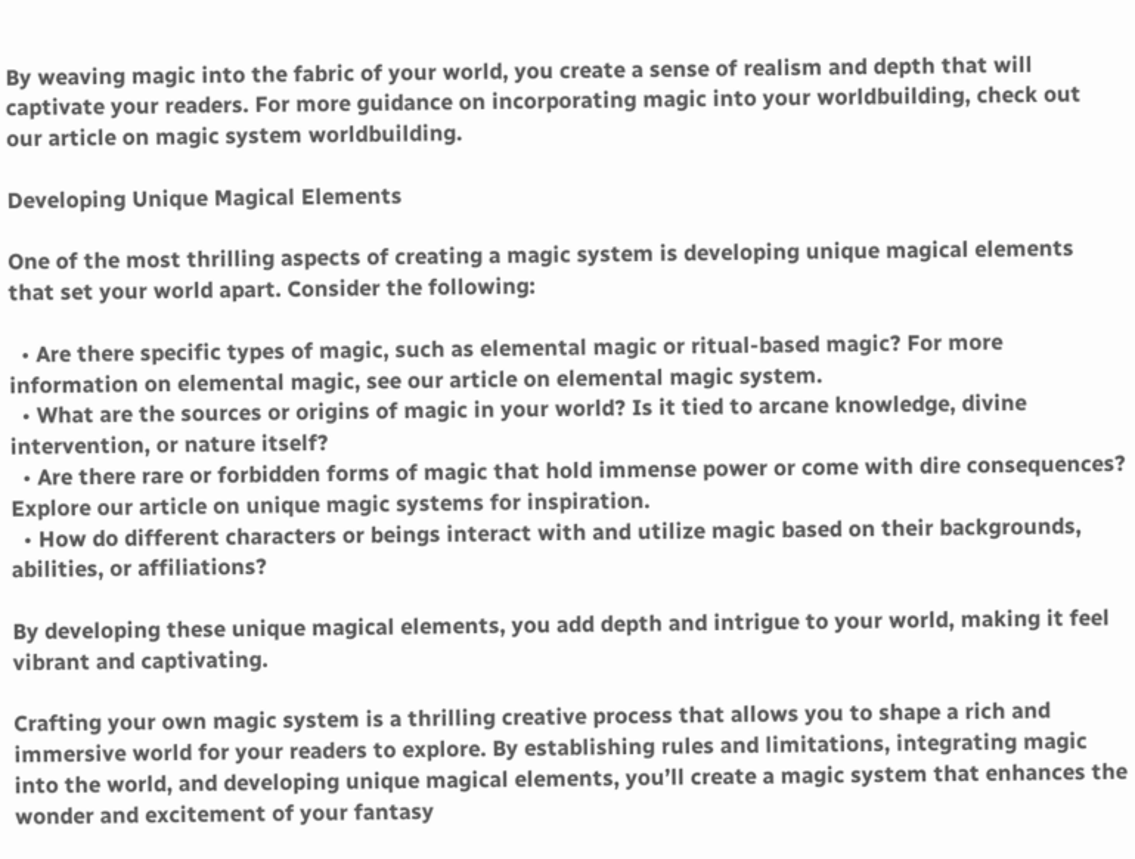By weaving magic into the fabric of your world, you create a sense of realism and depth that will captivate your readers. For more guidance on incorporating magic into your worldbuilding, check out our article on magic system worldbuilding.

Developing Unique Magical Elements

One of the most thrilling aspects of creating a magic system is developing unique magical elements that set your world apart. Consider the following:

  • Are there specific types of magic, such as elemental magic or ritual-based magic? For more information on elemental magic, see our article on elemental magic system.
  • What are the sources or origins of magic in your world? Is it tied to arcane knowledge, divine intervention, or nature itself?
  • Are there rare or forbidden forms of magic that hold immense power or come with dire consequences? Explore our article on unique magic systems for inspiration.
  • How do different characters or beings interact with and utilize magic based on their backgrounds, abilities, or affiliations?

By developing these unique magical elements, you add depth and intrigue to your world, making it feel vibrant and captivating.

Crafting your own magic system is a thrilling creative process that allows you to shape a rich and immersive world for your readers to explore. By establishing rules and limitations, integrating magic into the world, and developing unique magical elements, you’ll create a magic system that enhances the wonder and excitement of your fantasy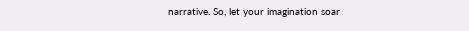narrative. So, let your imagination soar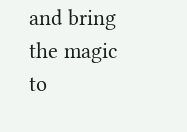and bring the magic to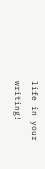life in your writing!